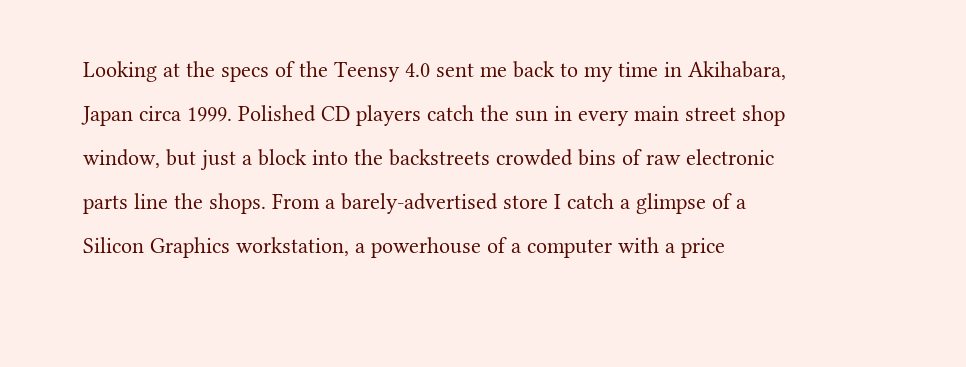Looking at the specs of the Teensy 4.0 sent me back to my time in Akihabara, Japan circa 1999. Polished CD players catch the sun in every main street shop window, but just a block into the backstreets crowded bins of raw electronic parts line the shops. From a barely-advertised store I catch a glimpse of a Silicon Graphics workstation, a powerhouse of a computer with a price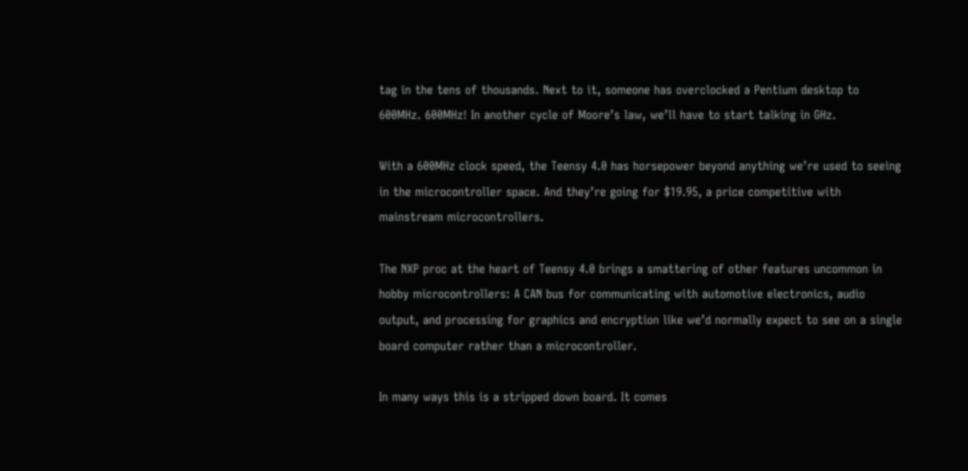tag in the tens of thousands. Next to it, someone has overclocked a Pentium desktop to 600MHz. 600MHz! In another cycle of Moore’s law, we’ll have to start talking in GHz.

With a 600MHz clock speed, the Teensy 4.0 has horsepower beyond anything we’re used to seeing in the microcontroller space. And they’re going for $19.95, a price competitive with mainstream microcontrollers.

The NXP proc at the heart of Teensy 4.0 brings a smattering of other features uncommon in hobby microcontrollers: A CAN bus for communicating with automotive electronics, audio output, and processing for graphics and encryption like we’d normally expect to see on a single board computer rather than a microcontroller.

In many ways this is a stripped down board. It comes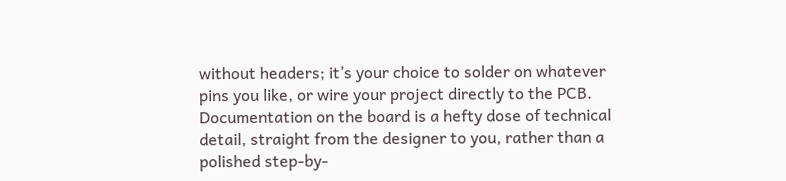without headers; it’s your choice to solder on whatever pins you like, or wire your project directly to the PCB. Documentation on the board is a hefty dose of technical detail, straight from the designer to you, rather than a polished step-by-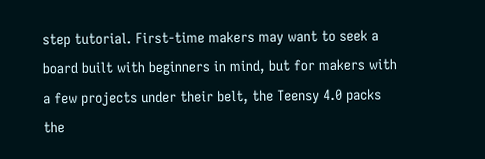step tutorial. First-time makers may want to seek a board built with beginners in mind, but for makers with a few projects under their belt, the Teensy 4.0 packs the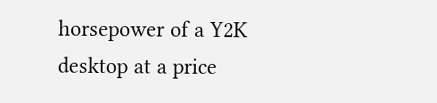horsepower of a Y2K desktop at a price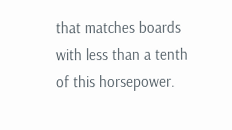that matches boards with less than a tenth of this horsepower.